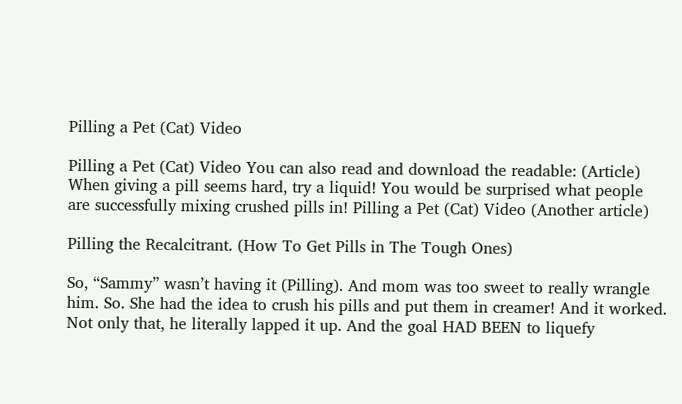Pilling a Pet (Cat) Video

Pilling a Pet (Cat) Video You can also read and download the readable: (Article) When giving a pill seems hard, try a liquid! You would be surprised what people are successfully mixing crushed pills in! Pilling a Pet (Cat) Video (Another article)

Pilling the Recalcitrant. (How To Get Pills in The Tough Ones)

So, “Sammy” wasn’t having it (Pilling). And mom was too sweet to really wrangle him. So. She had the idea to crush his pills and put them in creamer! And it worked. Not only that, he literally lapped it up. And the goal HAD BEEN to liquefy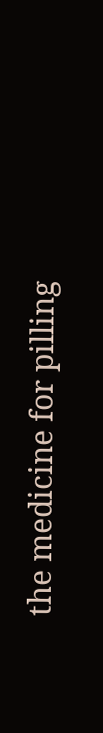the medicine for pilling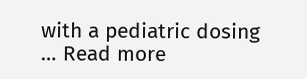with a pediatric dosing … Read more